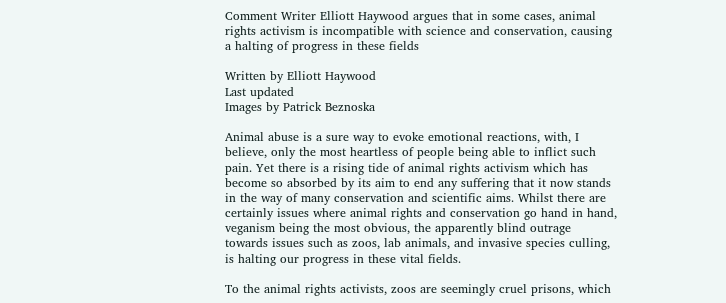Comment Writer Elliott Haywood argues that in some cases, animal rights activism is incompatible with science and conservation, causing a halting of progress in these fields

Written by Elliott Haywood
Last updated
Images by Patrick Beznoska

Animal abuse is a sure way to evoke emotional reactions, with, I believe, only the most heartless of people being able to inflict such pain. Yet there is a rising tide of animal rights activism which has become so absorbed by its aim to end any suffering that it now stands in the way of many conservation and scientific aims. Whilst there are certainly issues where animal rights and conservation go hand in hand, veganism being the most obvious, the apparently blind outrage towards issues such as zoos, lab animals, and invasive species culling, is halting our progress in these vital fields.

To the animal rights activists, zoos are seemingly cruel prisons, which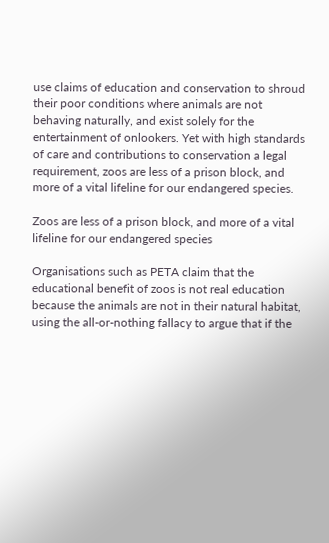use claims of education and conservation to shroud their poor conditions where animals are not behaving naturally, and exist solely for the entertainment of onlookers. Yet with high standards of care and contributions to conservation a legal requirement, zoos are less of a prison block, and more of a vital lifeline for our endangered species.

Zoos are less of a prison block, and more of a vital lifeline for our endangered species

Organisations such as PETA claim that the educational benefit of zoos is not real education because the animals are not in their natural habitat, using the all-or-nothing fallacy to argue that if the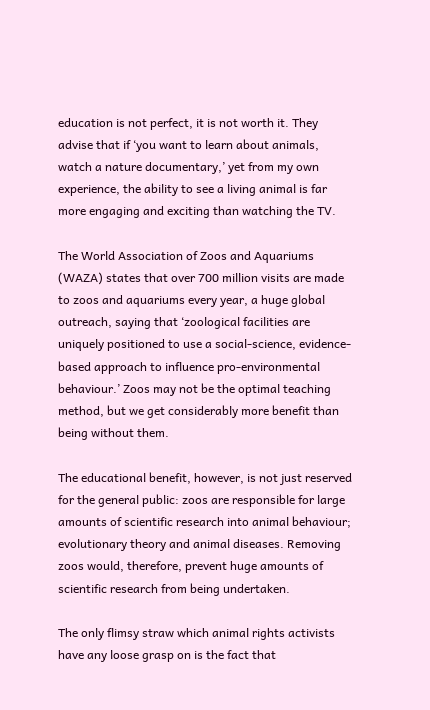education is not perfect, it is not worth it. They advise that if ‘you want to learn about animals, watch a nature documentary,’ yet from my own experience, the ability to see a living animal is far more engaging and exciting than watching the TV.

The World Association of Zoos and Aquariums (WAZA) states that over 700 million visits are made to zoos and aquariums every year, a huge global outreach, saying that ‘zoological facilities are uniquely positioned to use a social-science, evidence-based approach to influence pro-environmental behaviour.’ Zoos may not be the optimal teaching method, but we get considerably more benefit than being without them.

The educational benefit, however, is not just reserved for the general public: zoos are responsible for large amounts of scientific research into animal behaviour; evolutionary theory and animal diseases. Removing zoos would, therefore, prevent huge amounts of scientific research from being undertaken.

The only flimsy straw which animal rights activists have any loose grasp on is the fact that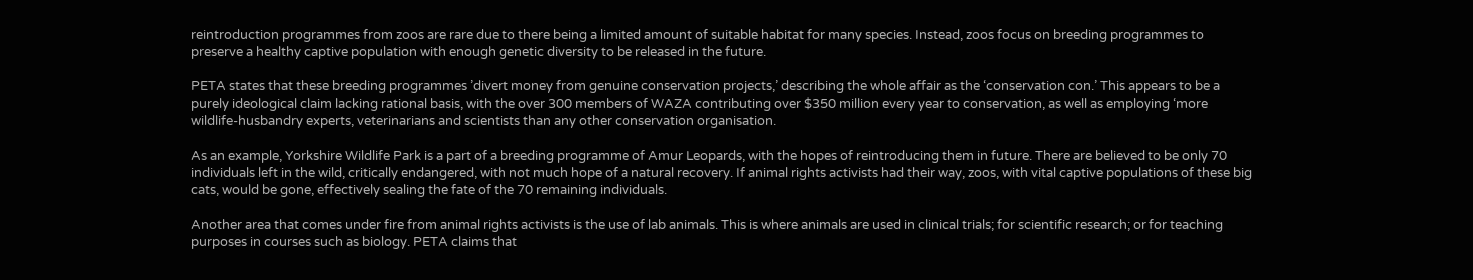reintroduction programmes from zoos are rare due to there being a limited amount of suitable habitat for many species. Instead, zoos focus on breeding programmes to preserve a healthy captive population with enough genetic diversity to be released in the future.

PETA states that these breeding programmes ’divert money from genuine conservation projects,’ describing the whole affair as the ‘conservation con.’ This appears to be a purely ideological claim lacking rational basis, with the over 300 members of WAZA contributing over $350 million every year to conservation, as well as employing ‘more wildlife-husbandry experts, veterinarians and scientists than any other conservation organisation.

As an example, Yorkshire Wildlife Park is a part of a breeding programme of Amur Leopards, with the hopes of reintroducing them in future. There are believed to be only 70 individuals left in the wild, critically endangered, with not much hope of a natural recovery. If animal rights activists had their way, zoos, with vital captive populations of these big cats, would be gone, effectively sealing the fate of the 70 remaining individuals.

Another area that comes under fire from animal rights activists is the use of lab animals. This is where animals are used in clinical trials; for scientific research; or for teaching purposes in courses such as biology. PETA claims that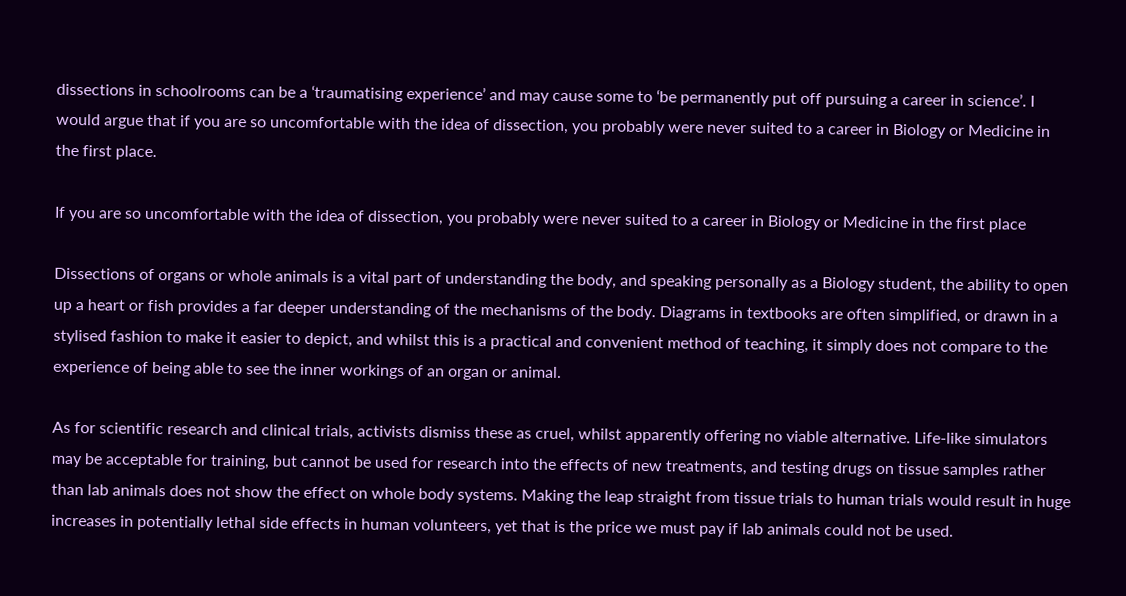dissections in schoolrooms can be a ‘traumatising experience’ and may cause some to ‘be permanently put off pursuing a career in science’. I would argue that if you are so uncomfortable with the idea of dissection, you probably were never suited to a career in Biology or Medicine in the first place.

If you are so uncomfortable with the idea of dissection, you probably were never suited to a career in Biology or Medicine in the first place

Dissections of organs or whole animals is a vital part of understanding the body, and speaking personally as a Biology student, the ability to open up a heart or fish provides a far deeper understanding of the mechanisms of the body. Diagrams in textbooks are often simplified, or drawn in a stylised fashion to make it easier to depict, and whilst this is a practical and convenient method of teaching, it simply does not compare to the experience of being able to see the inner workings of an organ or animal.

As for scientific research and clinical trials, activists dismiss these as cruel, whilst apparently offering no viable alternative. Life-like simulators may be acceptable for training, but cannot be used for research into the effects of new treatments, and testing drugs on tissue samples rather than lab animals does not show the effect on whole body systems. Making the leap straight from tissue trials to human trials would result in huge increases in potentially lethal side effects in human volunteers, yet that is the price we must pay if lab animals could not be used.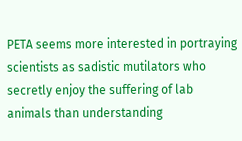PETA seems more interested in portraying scientists as sadistic mutilators who secretly enjoy the suffering of lab animals than understanding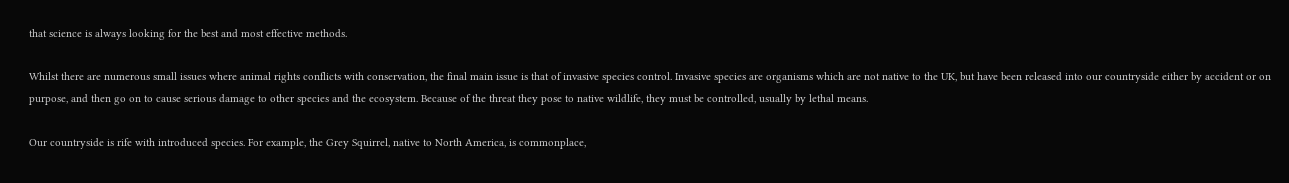that science is always looking for the best and most effective methods.

Whilst there are numerous small issues where animal rights conflicts with conservation, the final main issue is that of invasive species control. Invasive species are organisms which are not native to the UK, but have been released into our countryside either by accident or on purpose, and then go on to cause serious damage to other species and the ecosystem. Because of the threat they pose to native wildlife, they must be controlled, usually by lethal means.

Our countryside is rife with introduced species. For example, the Grey Squirrel, native to North America, is commonplace,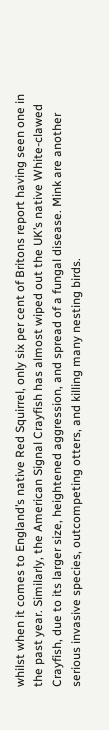whilst when it comes to England’s native Red Squirrel, only six per cent of Britons report having seen one in the past year. Similarly, the American Signal Crayfish has almost wiped out the UK’s native White-clawed Crayfish, due to its larger size, heightened aggression, and spread of a fungal disease. Mink are another serious invasive species, outcompeting otters, and killing many nesting birds.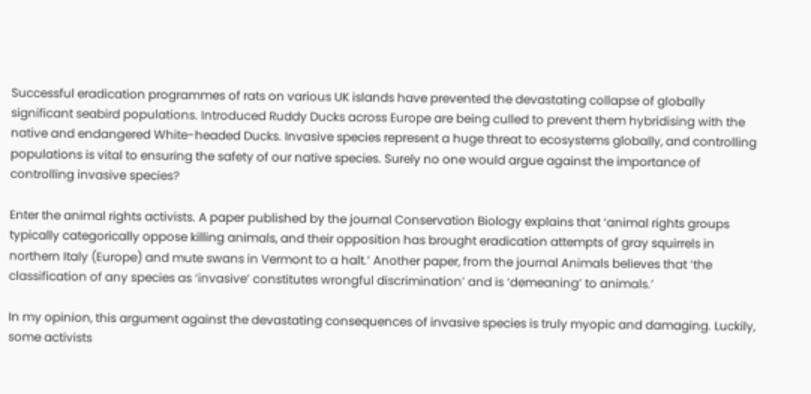Successful eradication programmes of rats on various UK islands have prevented the devastating collapse of globally significant seabird populations. Introduced Ruddy Ducks across Europe are being culled to prevent them hybridising with the native and endangered White-headed Ducks. Invasive species represent a huge threat to ecosystems globally, and controlling populations is vital to ensuring the safety of our native species. Surely no one would argue against the importance of controlling invasive species?

Enter the animal rights activists. A paper published by the journal Conservation Biology explains that ‘animal rights groups typically categorically oppose killing animals, and their opposition has brought eradication attempts of gray squirrels in northern Italy (Europe) and mute swans in Vermont to a halt.’ Another paper, from the journal Animals believes that ‘the classification of any species as ‘invasive’ constitutes wrongful discrimination’ and is ‘demeaning’ to animals.’

In my opinion, this argument against the devastating consequences of invasive species is truly myopic and damaging. Luckily, some activists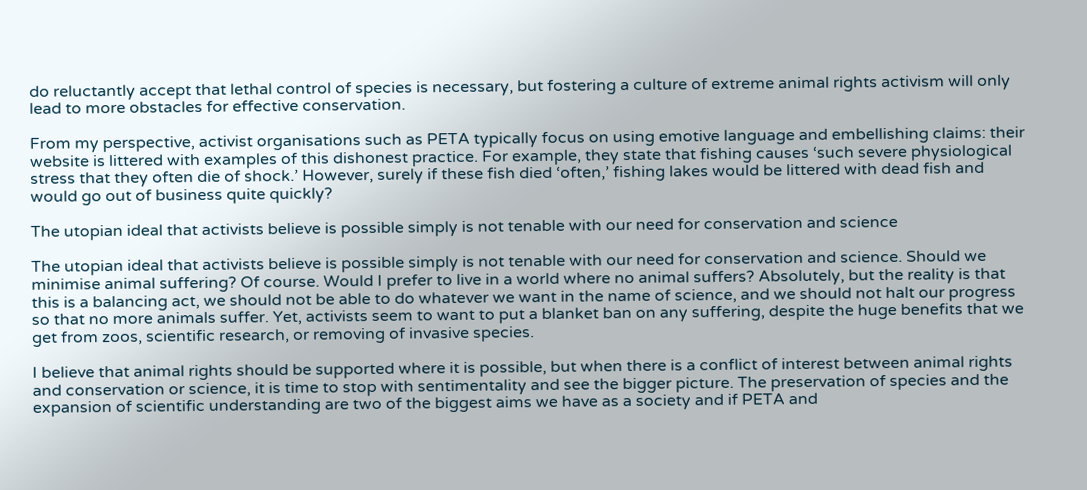do reluctantly accept that lethal control of species is necessary, but fostering a culture of extreme animal rights activism will only lead to more obstacles for effective conservation.

From my perspective, activist organisations such as PETA typically focus on using emotive language and embellishing claims: their website is littered with examples of this dishonest practice. For example, they state that fishing causes ‘such severe physiological stress that they often die of shock.’ However, surely if these fish died ‘often,’ fishing lakes would be littered with dead fish and would go out of business quite quickly?

The utopian ideal that activists believe is possible simply is not tenable with our need for conservation and science

The utopian ideal that activists believe is possible simply is not tenable with our need for conservation and science. Should we minimise animal suffering? Of course. Would I prefer to live in a world where no animal suffers? Absolutely, but the reality is that this is a balancing act, we should not be able to do whatever we want in the name of science, and we should not halt our progress so that no more animals suffer. Yet, activists seem to want to put a blanket ban on any suffering, despite the huge benefits that we get from zoos, scientific research, or removing of invasive species.

I believe that animal rights should be supported where it is possible, but when there is a conflict of interest between animal rights and conservation or science, it is time to stop with sentimentality and see the bigger picture. The preservation of species and the expansion of scientific understanding are two of the biggest aims we have as a society and if PETA and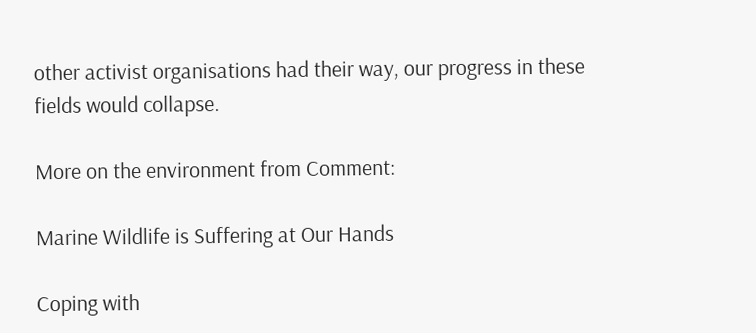other activist organisations had their way, our progress in these fields would collapse.

More on the environment from Comment:

Marine Wildlife is Suffering at Our Hands

Coping with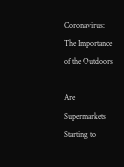Coronavirus: The Importance of the Outdoors

Are Supermarkets Starting to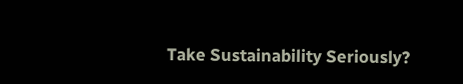Take Sustainability Seriously?